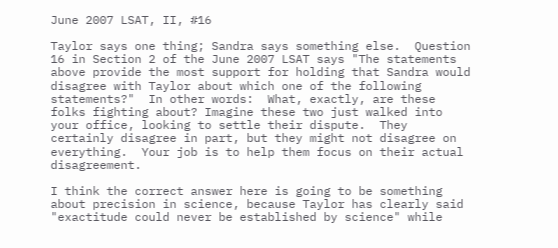June 2007 LSAT, II, #16

Taylor says one thing; Sandra says something else.  Question 16 in Section 2 of the June 2007 LSAT says "The statements above provide the most support for holding that Sandra would disagree with Taylor about which one of the following statements?"  In other words:  What, exactly, are these folks fighting about? Imagine these two just walked into your office, looking to settle their dispute.  They certainly disagree in part, but they might not disagree on everything.  Your job is to help them focus on their actual disagreement.

I think the correct answer here is going to be something about precision in science, because Taylor has clearly said "exactitude could never be established by science" while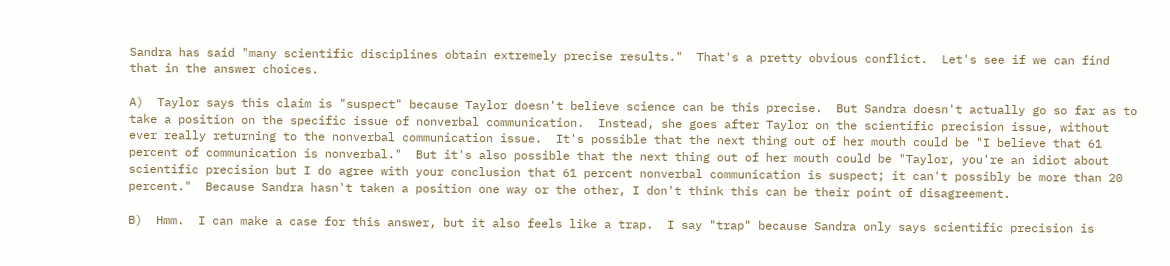Sandra has said "many scientific disciplines obtain extremely precise results."  That's a pretty obvious conflict.  Let's see if we can find that in the answer choices.

A)  Taylor says this claim is "suspect" because Taylor doesn't believe science can be this precise.  But Sandra doesn't actually go so far as to take a position on the specific issue of nonverbal communication.  Instead, she goes after Taylor on the scientific precision issue, without ever really returning to the nonverbal communication issue.  It's possible that the next thing out of her mouth could be "I believe that 61 percent of communication is nonverbal."  But it's also possible that the next thing out of her mouth could be "Taylor, you're an idiot about scientific precision but I do agree with your conclusion that 61 percent nonverbal communication is suspect; it can't possibly be more than 20 percent."  Because Sandra hasn't taken a position one way or the other, I don't think this can be their point of disagreement.

B)  Hmm.  I can make a case for this answer, but it also feels like a trap.  I say "trap" because Sandra only says scientific precision is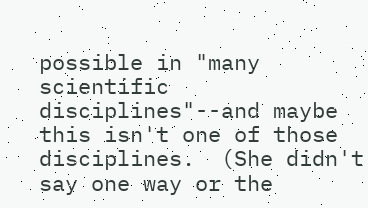possible in "many scientific disciplines"--and maybe this isn't one of those disciplines.  (She didn't say one way or the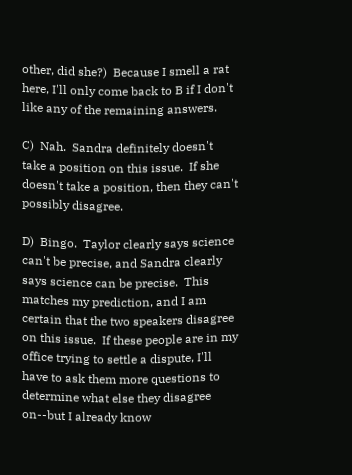other, did she?)  Because I smell a rat here, I'll only come back to B if I don't like any of the remaining answers.

C)  Nah.  Sandra definitely doesn't take a position on this issue.  If she doesn't take a position, then they can't possibly disagree.

D)  Bingo.  Taylor clearly says science can't be precise, and Sandra clearly says science can be precise.  This matches my prediction, and I am certain that the two speakers disagree on this issue.  If these people are in my office trying to settle a dispute, I'll have to ask them more questions to determine what else they disagree on--but I already know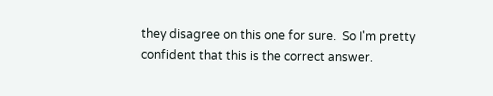they disagree on this one for sure.  So I'm pretty confident that this is the correct answer.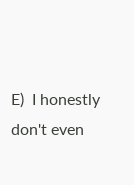E)  I honestly don't even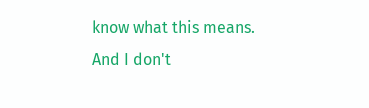know what this means.  And I don't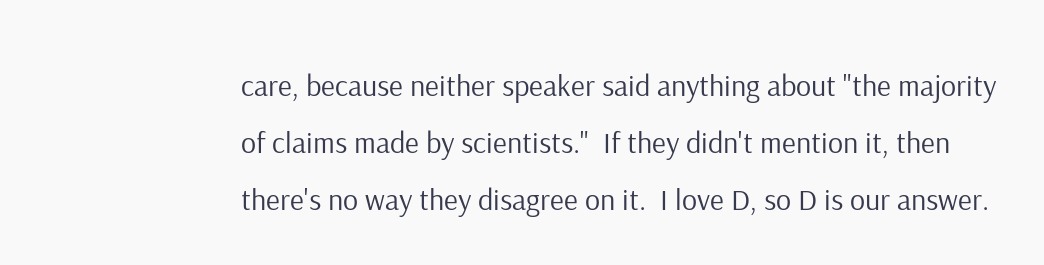care, because neither speaker said anything about "the majority of claims made by scientists."  If they didn't mention it, then there's no way they disagree on it.  I love D, so D is our answer.